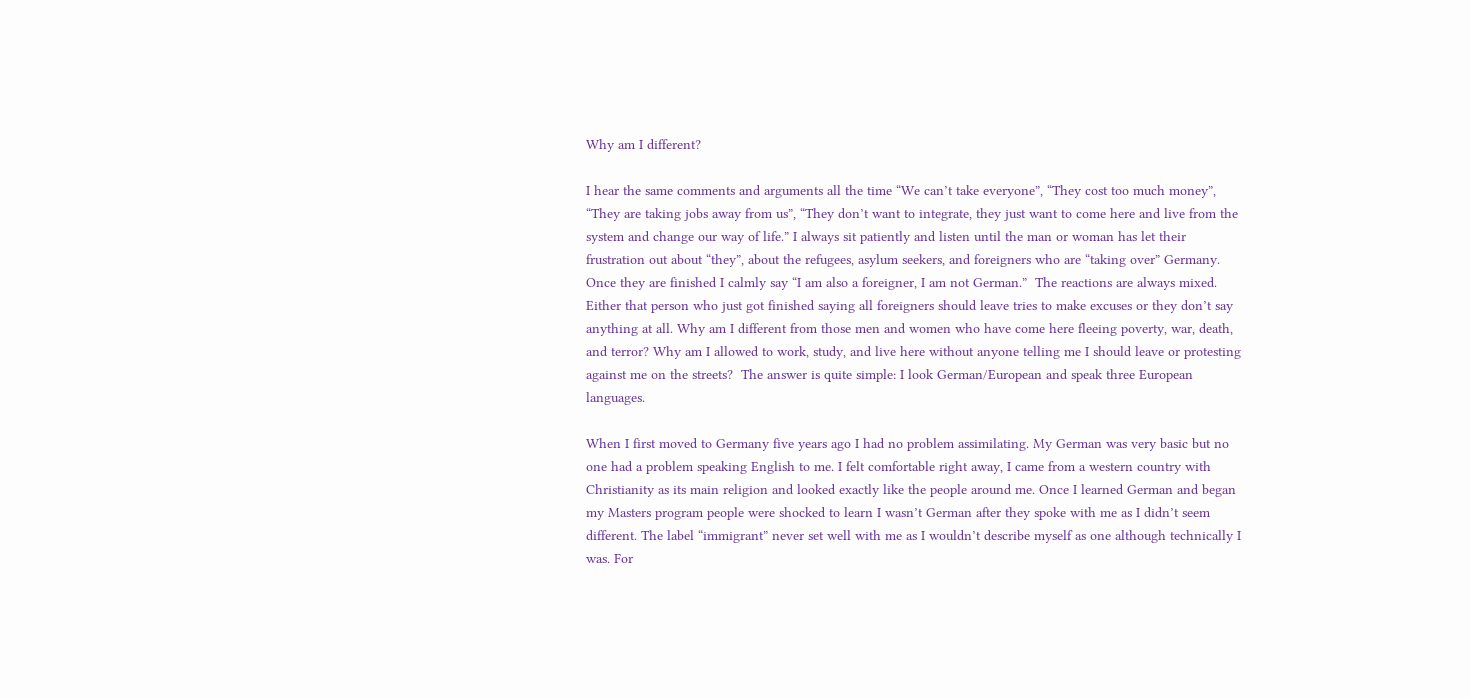Why am I different?

I hear the same comments and arguments all the time “We can’t take everyone”, “They cost too much money”, “They are taking jobs away from us”, “They don’t want to integrate, they just want to come here and live from the system and change our way of life.” I always sit patiently and listen until the man or woman has let their frustration out about “they”, about the refugees, asylum seekers, and foreigners who are “taking over” Germany. Once they are finished I calmly say “I am also a foreigner, I am not German.”  The reactions are always mixed. Either that person who just got finished saying all foreigners should leave tries to make excuses or they don’t say anything at all. Why am I different from those men and women who have come here fleeing poverty, war, death, and terror? Why am I allowed to work, study, and live here without anyone telling me I should leave or protesting against me on the streets?  The answer is quite simple: I look German/European and speak three European languages.

When I first moved to Germany five years ago I had no problem assimilating. My German was very basic but no one had a problem speaking English to me. I felt comfortable right away, I came from a western country with Christianity as its main religion and looked exactly like the people around me. Once I learned German and began my Masters program people were shocked to learn I wasn’t German after they spoke with me as I didn’t seem different. The label “immigrant” never set well with me as I wouldn’t describe myself as one although technically I was. For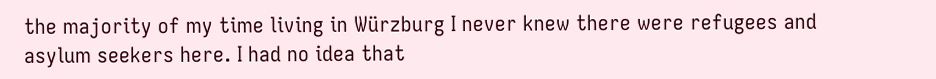the majority of my time living in Würzburg I never knew there were refugees and asylum seekers here. I had no idea that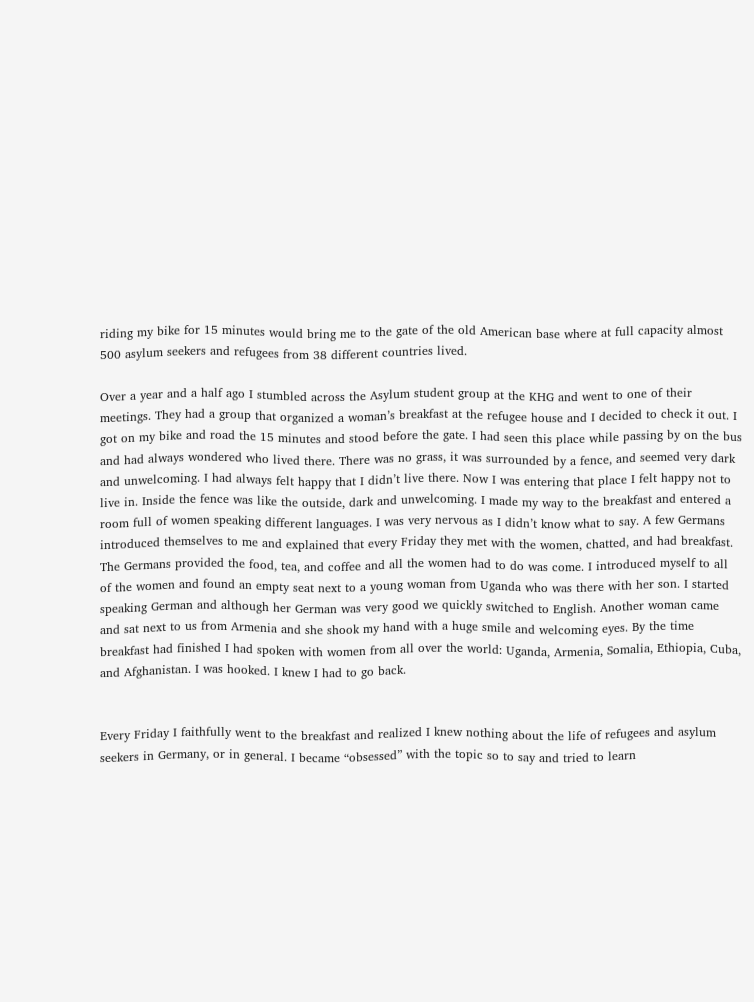riding my bike for 15 minutes would bring me to the gate of the old American base where at full capacity almost 500 asylum seekers and refugees from 38 different countries lived.

Over a year and a half ago I stumbled across the Asylum student group at the KHG and went to one of their meetings. They had a group that organized a woman’s breakfast at the refugee house and I decided to check it out. I got on my bike and road the 15 minutes and stood before the gate. I had seen this place while passing by on the bus and had always wondered who lived there. There was no grass, it was surrounded by a fence, and seemed very dark and unwelcoming. I had always felt happy that I didn’t live there. Now I was entering that place I felt happy not to live in. Inside the fence was like the outside, dark and unwelcoming. I made my way to the breakfast and entered a room full of women speaking different languages. I was very nervous as I didn’t know what to say. A few Germans introduced themselves to me and explained that every Friday they met with the women, chatted, and had breakfast. The Germans provided the food, tea, and coffee and all the women had to do was come. I introduced myself to all of the women and found an empty seat next to a young woman from Uganda who was there with her son. I started speaking German and although her German was very good we quickly switched to English. Another woman came and sat next to us from Armenia and she shook my hand with a huge smile and welcoming eyes. By the time breakfast had finished I had spoken with women from all over the world: Uganda, Armenia, Somalia, Ethiopia, Cuba, and Afghanistan. I was hooked. I knew I had to go back.


Every Friday I faithfully went to the breakfast and realized I knew nothing about the life of refugees and asylum seekers in Germany, or in general. I became “obsessed” with the topic so to say and tried to learn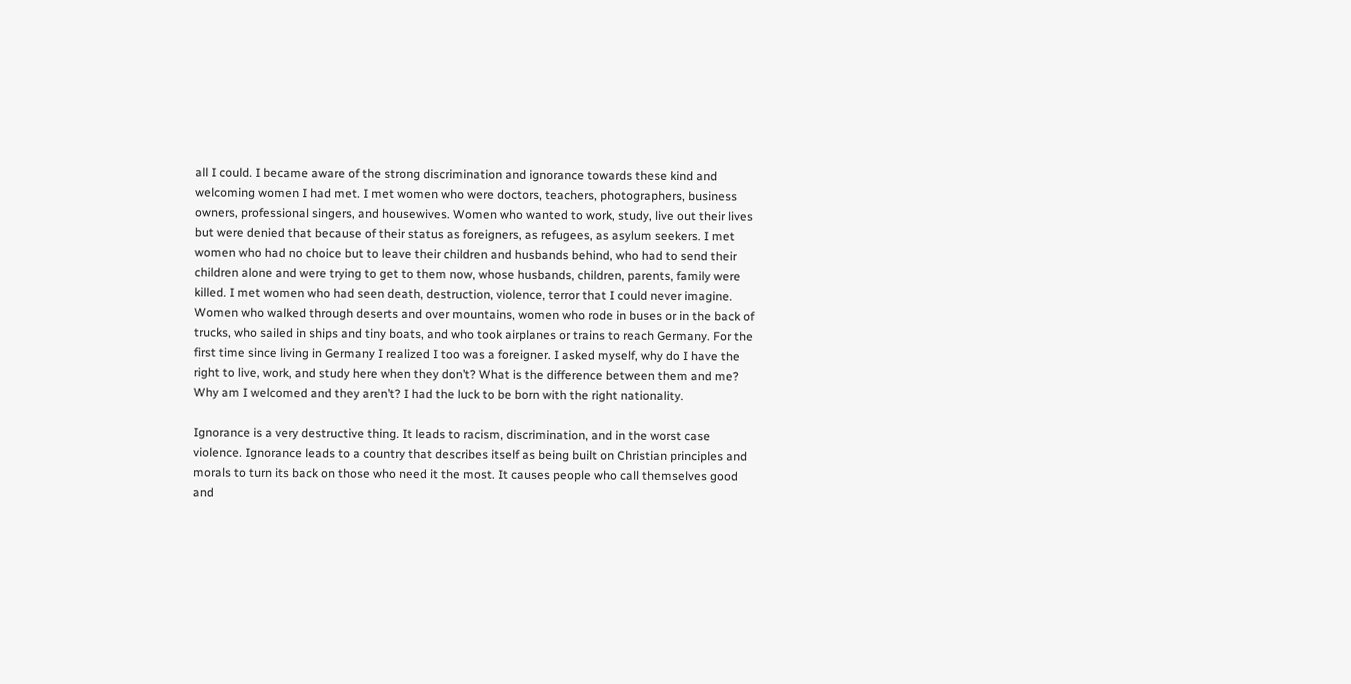all I could. I became aware of the strong discrimination and ignorance towards these kind and welcoming women I had met. I met women who were doctors, teachers, photographers, business owners, professional singers, and housewives. Women who wanted to work, study, live out their lives but were denied that because of their status as foreigners, as refugees, as asylum seekers. I met women who had no choice but to leave their children and husbands behind, who had to send their children alone and were trying to get to them now, whose husbands, children, parents, family were killed. I met women who had seen death, destruction, violence, terror that I could never imagine. Women who walked through deserts and over mountains, women who rode in buses or in the back of trucks, who sailed in ships and tiny boats, and who took airplanes or trains to reach Germany. For the first time since living in Germany I realized I too was a foreigner. I asked myself, why do I have the right to live, work, and study here when they don’t? What is the difference between them and me? Why am I welcomed and they aren’t? I had the luck to be born with the right nationality.

Ignorance is a very destructive thing. It leads to racism, discrimination, and in the worst case violence. Ignorance leads to a country that describes itself as being built on Christian principles and morals to turn its back on those who need it the most. It causes people who call themselves good and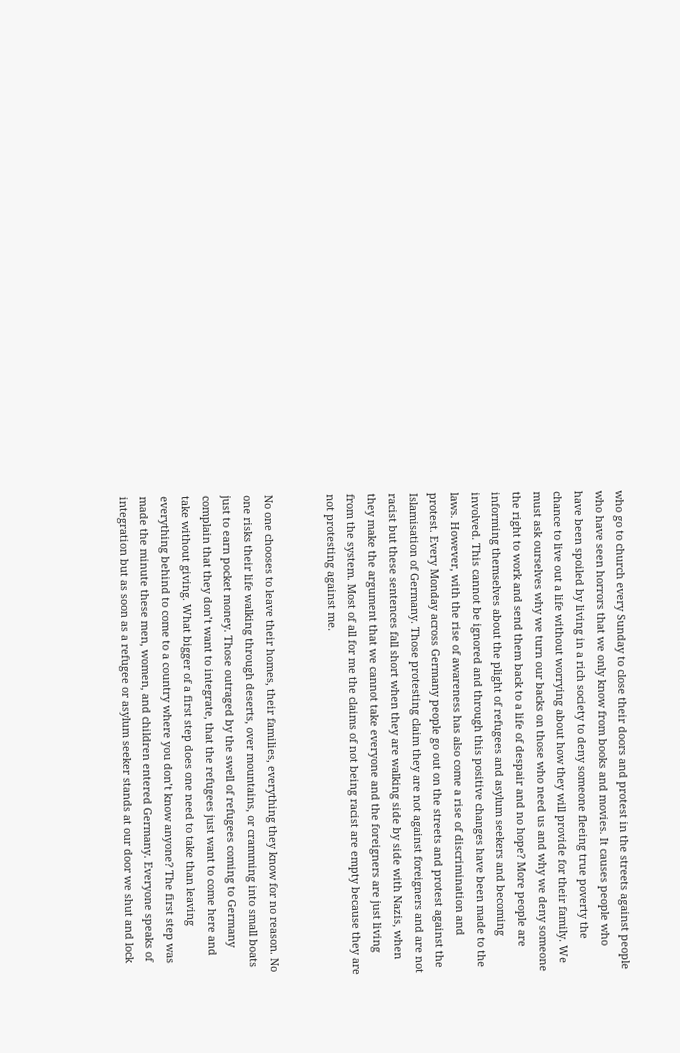who go to church every Sunday to close their doors and protest in the streets against people who have seen horrors that we only know from books and movies. It causes people who have been spoiled by living in a rich society to deny someone fleeing true poverty the chance to live out a life without worrying about how they will provide for their family. We must ask ourselves why we turn our backs on those who need us and why we deny someone the right to work and send them back to a life of despair and no hope? More people are informing themselves about the plight of refugees and asylum seekers and becoming involved. This cannot be ignored and through this positive changes have been made to the laws. However, with the rise of awareness has also come a rise of discrimination and protest. Every Monday across Germany people go out on the streets and protest against the Islamisation of Germany. Those protesting claim they are not against foreigners and are not racist but these sentences fall short when they are walking side by side with Nazis, when they make the argument that we cannot take everyone and the foreigners are just living from the system. Most of all for me the claims of not being racist are empty because they are not protesting against me.


No one chooses to leave their homes, their families, everything they know for no reason. No one risks their life walking through deserts, over mountains, or cramming into small boats just to earn pocket money. Those outraged by the swell of refugees coming to Germany complain that they don’t want to integrate, that the refugees just want to come here and take without giving. What bigger of a first step does one need to take than leaving everything behind to come to a country where you don’t know anyone? The first step was made the minute these men, women, and children entered Germany. Everyone speaks of integration but as soon as a refugee or asylum seeker stands at our door we shut and lock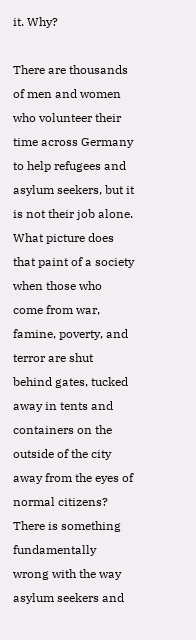it. Why?

There are thousands of men and women who volunteer their time across Germany to help refugees and asylum seekers, but it is not their job alone. What picture does that paint of a society when those who come from war, famine, poverty, and terror are shut behind gates, tucked away in tents and containers on the outside of the city away from the eyes of normal citizens? There is something fundamentally wrong with the way asylum seekers and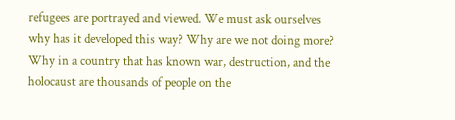refugees are portrayed and viewed. We must ask ourselves why has it developed this way? Why are we not doing more? Why in a country that has known war, destruction, and the holocaust are thousands of people on the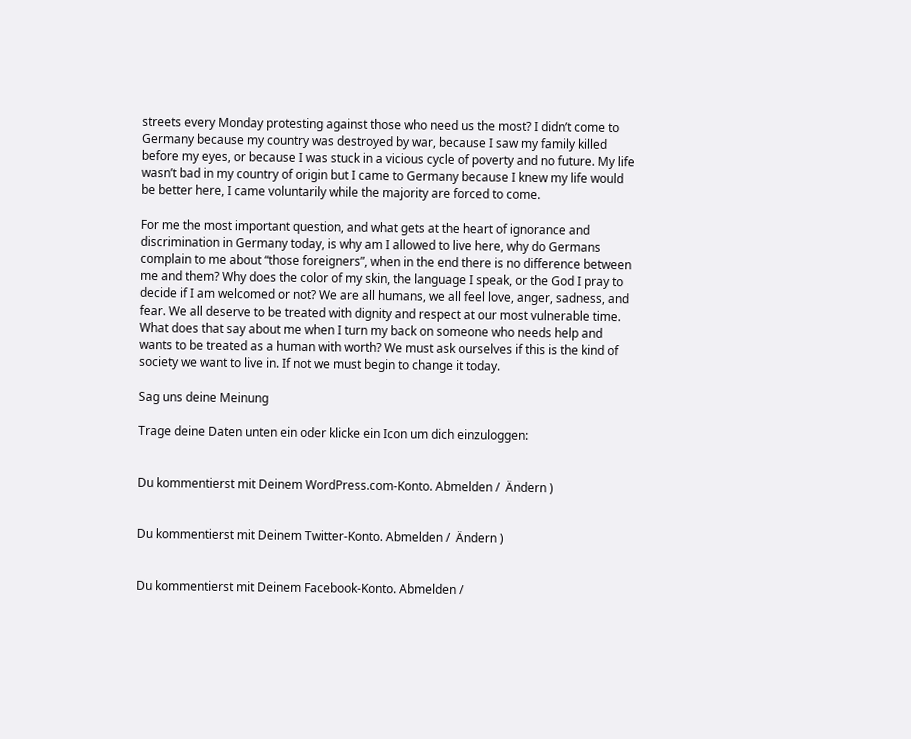streets every Monday protesting against those who need us the most? I didn’t come to Germany because my country was destroyed by war, because I saw my family killed before my eyes, or because I was stuck in a vicious cycle of poverty and no future. My life wasn’t bad in my country of origin but I came to Germany because I knew my life would be better here, I came voluntarily while the majority are forced to come.

For me the most important question, and what gets at the heart of ignorance and discrimination in Germany today, is why am I allowed to live here, why do Germans complain to me about “those foreigners”, when in the end there is no difference between me and them? Why does the color of my skin, the language I speak, or the God I pray to decide if I am welcomed or not? We are all humans, we all feel love, anger, sadness, and fear. We all deserve to be treated with dignity and respect at our most vulnerable time. What does that say about me when I turn my back on someone who needs help and wants to be treated as a human with worth? We must ask ourselves if this is the kind of society we want to live in. If not we must begin to change it today.

Sag uns deine Meinung

Trage deine Daten unten ein oder klicke ein Icon um dich einzuloggen:


Du kommentierst mit Deinem WordPress.com-Konto. Abmelden /  Ändern )


Du kommentierst mit Deinem Twitter-Konto. Abmelden /  Ändern )


Du kommentierst mit Deinem Facebook-Konto. Abmelden /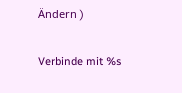Ändern )

Verbinde mit %s